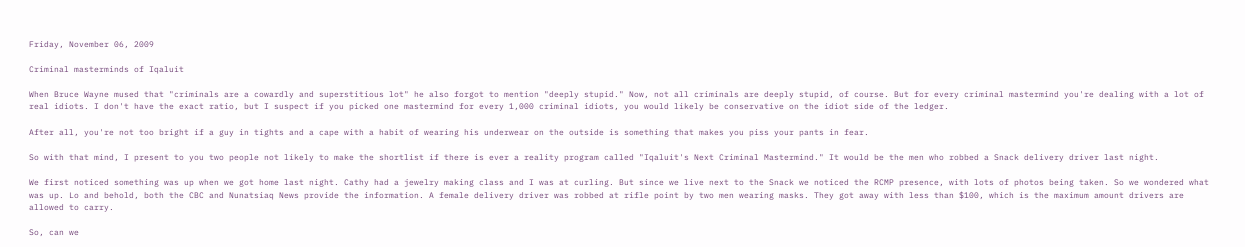Friday, November 06, 2009

Criminal masterminds of Iqaluit

When Bruce Wayne mused that "criminals are a cowardly and superstitious lot" he also forgot to mention "deeply stupid." Now, not all criminals are deeply stupid, of course. But for every criminal mastermind you're dealing with a lot of real idiots. I don't have the exact ratio, but I suspect if you picked one mastermind for every 1,000 criminal idiots, you would likely be conservative on the idiot side of the ledger.

After all, you're not too bright if a guy in tights and a cape with a habit of wearing his underwear on the outside is something that makes you piss your pants in fear.

So with that mind, I present to you two people not likely to make the shortlist if there is ever a reality program called "Iqaluit's Next Criminal Mastermind." It would be the men who robbed a Snack delivery driver last night.

We first noticed something was up when we got home last night. Cathy had a jewelry making class and I was at curling. But since we live next to the Snack we noticed the RCMP presence, with lots of photos being taken. So we wondered what was up. Lo and behold, both the CBC and Nunatsiaq News provide the information. A female delivery driver was robbed at rifle point by two men wearing masks. They got away with less than $100, which is the maximum amount drivers are allowed to carry.

So, can we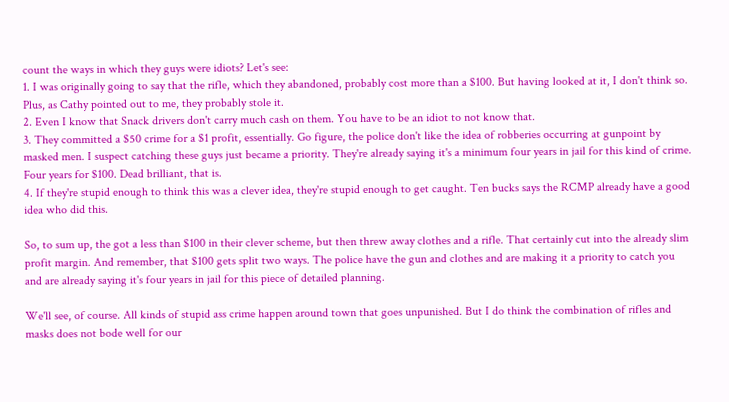count the ways in which they guys were idiots? Let's see:
1. I was originally going to say that the rifle, which they abandoned, probably cost more than a $100. But having looked at it, I don't think so. Plus, as Cathy pointed out to me, they probably stole it.
2. Even I know that Snack drivers don't carry much cash on them. You have to be an idiot to not know that.
3. They committed a $50 crime for a $1 profit, essentially. Go figure, the police don't like the idea of robberies occurring at gunpoint by masked men. I suspect catching these guys just became a priority. They're already saying it's a minimum four years in jail for this kind of crime. Four years for $100. Dead brilliant, that is.
4. If they're stupid enough to think this was a clever idea, they're stupid enough to get caught. Ten bucks says the RCMP already have a good idea who did this.

So, to sum up, the got a less than $100 in their clever scheme, but then threw away clothes and a rifle. That certainly cut into the already slim profit margin. And remember, that $100 gets split two ways. The police have the gun and clothes and are making it a priority to catch you and are already saying it's four years in jail for this piece of detailed planning.

We'll see, of course. All kinds of stupid ass crime happen around town that goes unpunished. But I do think the combination of rifles and masks does not bode well for our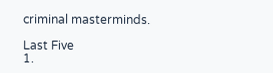criminal masterminds.

Last Five
1.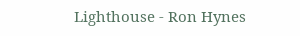Lighthouse - Ron Hynes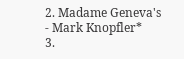2. Madame Geneva's - Mark Knopfler*
3.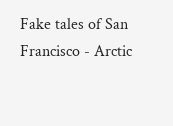Fake tales of San Francisco - Arctic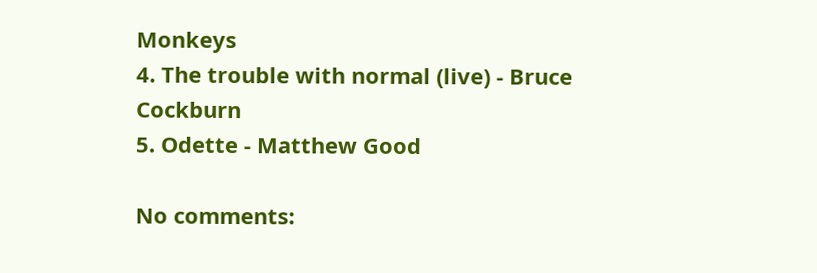Monkeys
4. The trouble with normal (live) - Bruce Cockburn
5. Odette - Matthew Good

No comments: